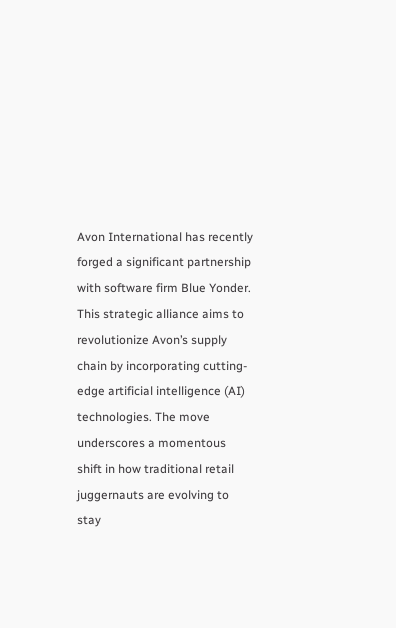Avon International has recently forged a significant partnership with software firm Blue Yonder. This strategic alliance aims to revolutionize Avon’s supply chain by incorporating cutting-edge artificial intelligence (AI) technologies. The move underscores a momentous shift in how traditional retail juggernauts are evolving to stay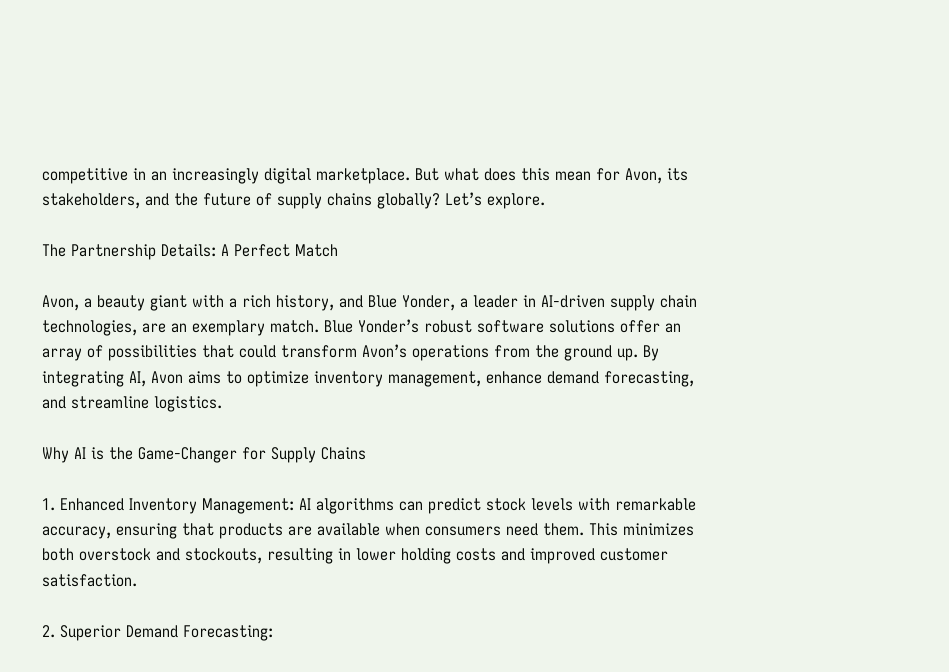competitive in an increasingly digital marketplace. But what does this mean for Avon, its stakeholders, and the future of supply chains globally? Let’s explore.

The Partnership Details: A Perfect Match

Avon, a beauty giant with a rich history, and Blue Yonder, a leader in AI-driven supply chain technologies, are an exemplary match. Blue Yonder’s robust software solutions offer an array of possibilities that could transform Avon’s operations from the ground up. By integrating AI, Avon aims to optimize inventory management, enhance demand forecasting, and streamline logistics.

Why AI is the Game-Changer for Supply Chains

1. Enhanced Inventory Management: AI algorithms can predict stock levels with remarkable accuracy, ensuring that products are available when consumers need them. This minimizes both overstock and stockouts, resulting in lower holding costs and improved customer satisfaction.

2. Superior Demand Forecasting: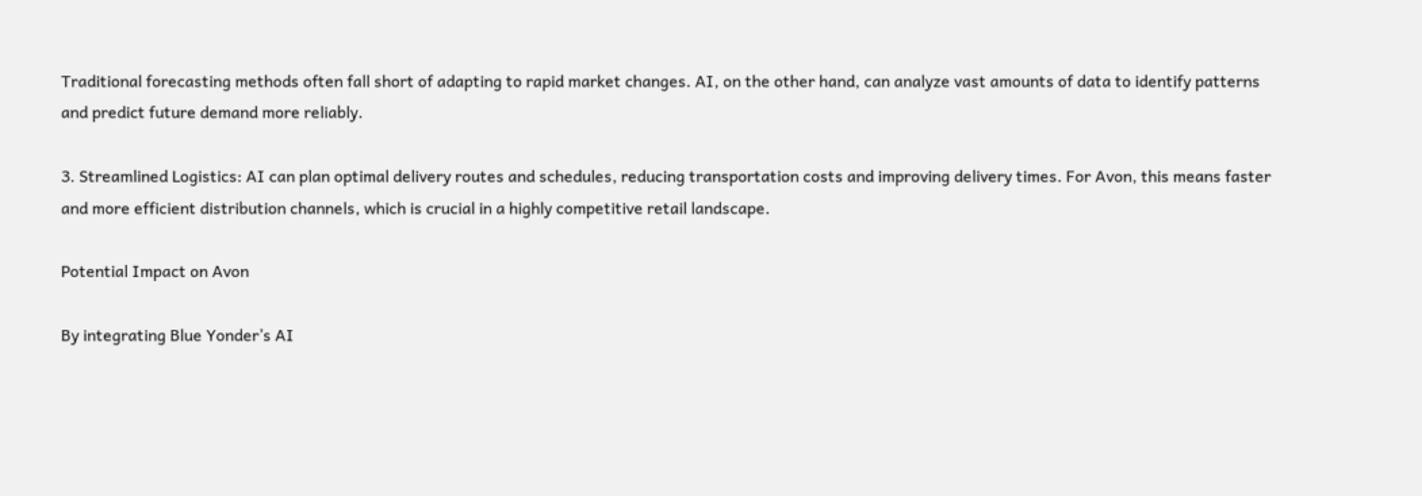Traditional forecasting methods often fall short of adapting to rapid market changes. AI, on the other hand, can analyze vast amounts of data to identify patterns and predict future demand more reliably.

3. Streamlined Logistics: AI can plan optimal delivery routes and schedules, reducing transportation costs and improving delivery times. For Avon, this means faster and more efficient distribution channels, which is crucial in a highly competitive retail landscape.

Potential Impact on Avon

By integrating Blue Yonder’s AI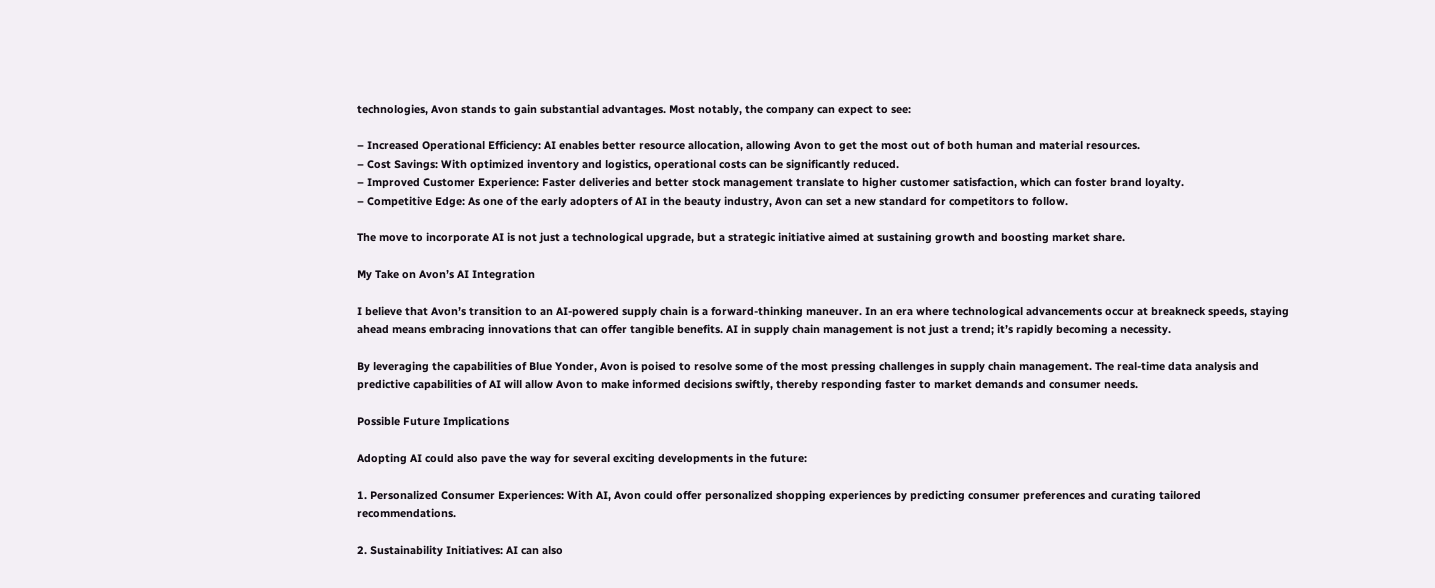technologies, Avon stands to gain substantial advantages. Most notably, the company can expect to see:

– Increased Operational Efficiency: AI enables better resource allocation, allowing Avon to get the most out of both human and material resources.
– Cost Savings: With optimized inventory and logistics, operational costs can be significantly reduced.
– Improved Customer Experience: Faster deliveries and better stock management translate to higher customer satisfaction, which can foster brand loyalty.
– Competitive Edge: As one of the early adopters of AI in the beauty industry, Avon can set a new standard for competitors to follow.

The move to incorporate AI is not just a technological upgrade, but a strategic initiative aimed at sustaining growth and boosting market share.

My Take on Avon’s AI Integration

I believe that Avon’s transition to an AI-powered supply chain is a forward-thinking maneuver. In an era where technological advancements occur at breakneck speeds, staying ahead means embracing innovations that can offer tangible benefits. AI in supply chain management is not just a trend; it’s rapidly becoming a necessity.

By leveraging the capabilities of Blue Yonder, Avon is poised to resolve some of the most pressing challenges in supply chain management. The real-time data analysis and predictive capabilities of AI will allow Avon to make informed decisions swiftly, thereby responding faster to market demands and consumer needs.

Possible Future Implications

Adopting AI could also pave the way for several exciting developments in the future:

1. Personalized Consumer Experiences: With AI, Avon could offer personalized shopping experiences by predicting consumer preferences and curating tailored recommendations.

2. Sustainability Initiatives: AI can also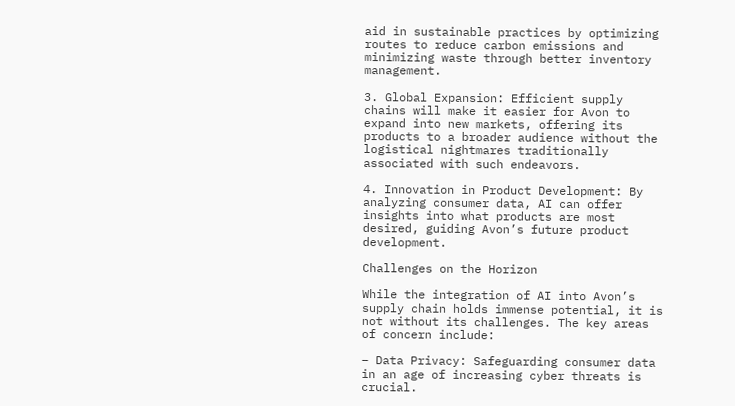aid in sustainable practices by optimizing routes to reduce carbon emissions and minimizing waste through better inventory management.

3. Global Expansion: Efficient supply chains will make it easier for Avon to expand into new markets, offering its products to a broader audience without the logistical nightmares traditionally associated with such endeavors.

4. Innovation in Product Development: By analyzing consumer data, AI can offer insights into what products are most desired, guiding Avon’s future product development.

Challenges on the Horizon

While the integration of AI into Avon’s supply chain holds immense potential, it is not without its challenges. The key areas of concern include:

– Data Privacy: Safeguarding consumer data in an age of increasing cyber threats is crucial.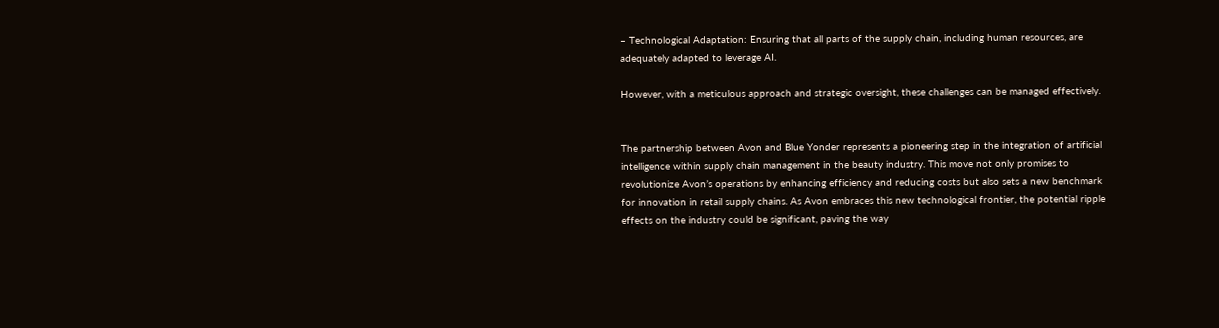– Technological Adaptation: Ensuring that all parts of the supply chain, including human resources, are adequately adapted to leverage AI.

However, with a meticulous approach and strategic oversight, these challenges can be managed effectively.


The partnership between Avon and Blue Yonder represents a pioneering step in the integration of artificial intelligence within supply chain management in the beauty industry. This move not only promises to revolutionize Avon’s operations by enhancing efficiency and reducing costs but also sets a new benchmark for innovation in retail supply chains. As Avon embraces this new technological frontier, the potential ripple effects on the industry could be significant, paving the way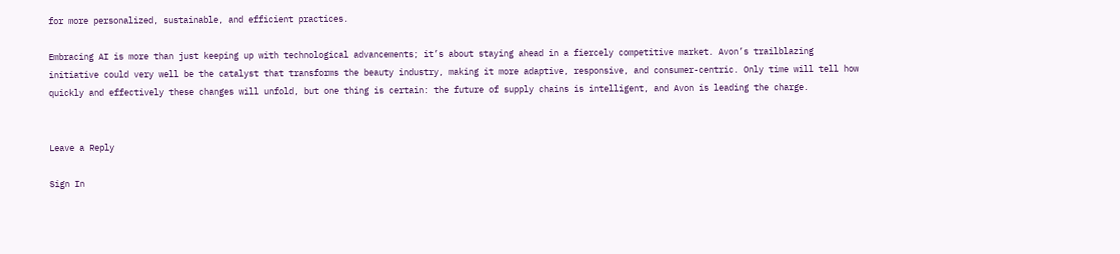for more personalized, sustainable, and efficient practices.

Embracing AI is more than just keeping up with technological advancements; it’s about staying ahead in a fiercely competitive market. Avon’s trailblazing initiative could very well be the catalyst that transforms the beauty industry, making it more adaptive, responsive, and consumer-centric. Only time will tell how quickly and effectively these changes will unfold, but one thing is certain: the future of supply chains is intelligent, and Avon is leading the charge.


Leave a Reply

Sign In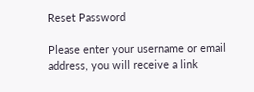Reset Password

Please enter your username or email address, you will receive a link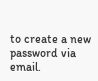to create a new password via email.